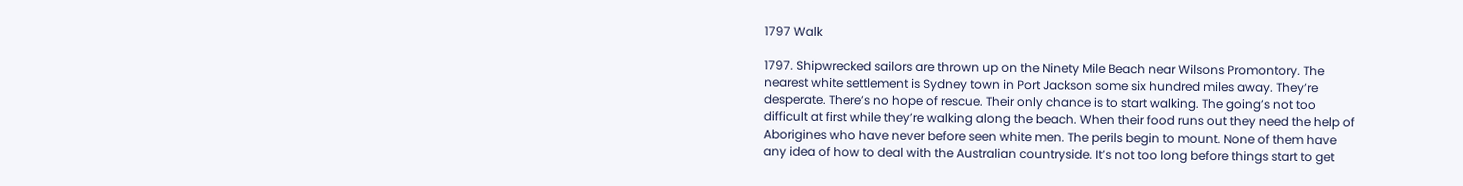1797 Walk

1797. Shipwrecked sailors are thrown up on the Ninety Mile Beach near Wilsons Promontory. The nearest white settlement is Sydney town in Port Jackson some six hundred miles away. They’re desperate. There’s no hope of rescue. Their only chance is to start walking. The going’s not too difficult at first while they’re walking along the beach. When their food runs out they need the help of Aborigines who have never before seen white men. The perils begin to mount. None of them have any idea of how to deal with the Australian countryside. It’s not too long before things start to get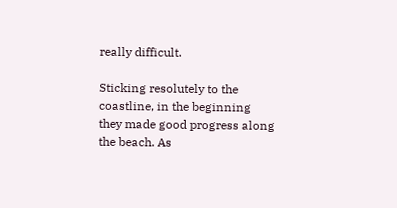really difficult.

Sticking resolutely to the coastline, in the beginning they made good progress along the beach. As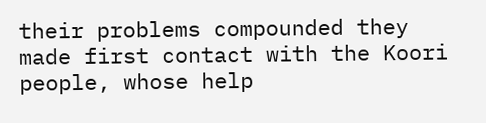their problems compounded they made first contact with the Koori people, whose help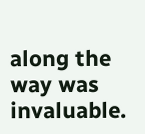along the way was invaluable.